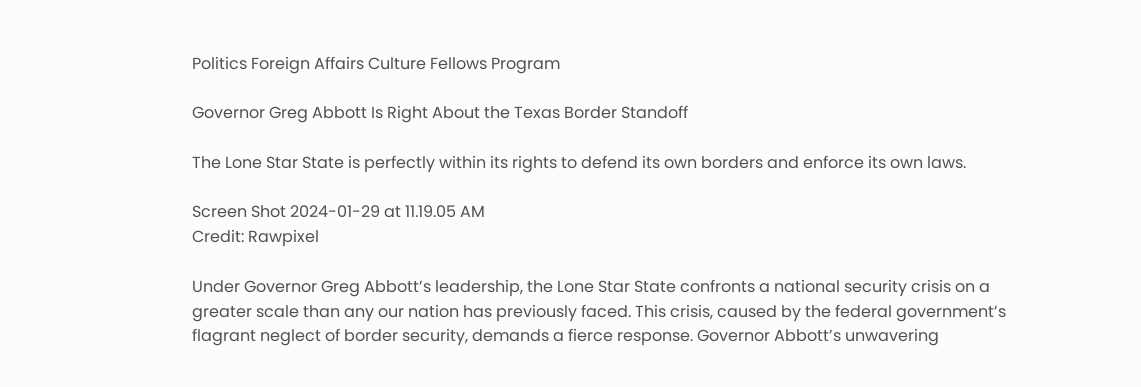Politics Foreign Affairs Culture Fellows Program

Governor Greg Abbott Is Right About the Texas Border Standoff

The Lone Star State is perfectly within its rights to defend its own borders and enforce its own laws.

Screen Shot 2024-01-29 at 11.19.05 AM
Credit: Rawpixel

Under Governor Greg Abbott’s leadership, the Lone Star State confronts a national security crisis on a greater scale than any our nation has previously faced. This crisis, caused by the federal government’s flagrant neglect of border security, demands a fierce response. Governor Abbott’s unwavering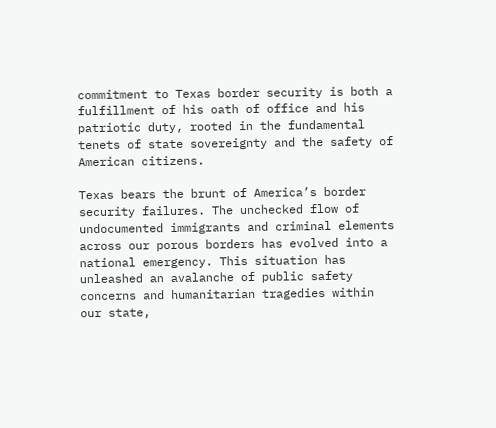commitment to Texas border security is both a fulfillment of his oath of office and his patriotic duty, rooted in the fundamental tenets of state sovereignty and the safety of American citizens.

Texas bears the brunt of America’s border security failures. The unchecked flow of undocumented immigrants and criminal elements across our porous borders has evolved into a national emergency. This situation has unleashed an avalanche of public safety concerns and humanitarian tragedies within our state,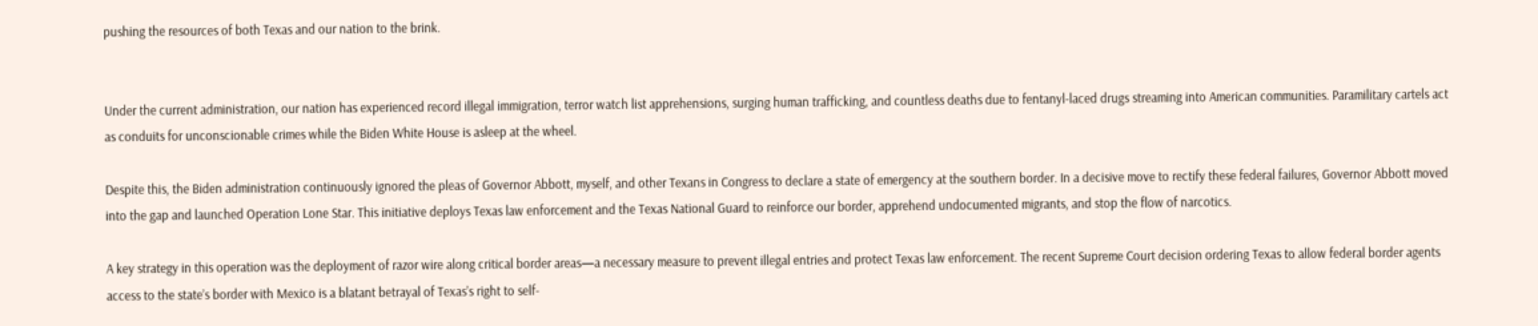pushing the resources of both Texas and our nation to the brink.


Under the current administration, our nation has experienced record illegal immigration, terror watch list apprehensions, surging human trafficking, and countless deaths due to fentanyl-laced drugs streaming into American communities. Paramilitary cartels act as conduits for unconscionable crimes while the Biden White House is asleep at the wheel.

Despite this, the Biden administration continuously ignored the pleas of Governor Abbott, myself, and other Texans in Congress to declare a state of emergency at the southern border. In a decisive move to rectify these federal failures, Governor Abbott moved into the gap and launched Operation Lone Star. This initiative deploys Texas law enforcement and the Texas National Guard to reinforce our border, apprehend undocumented migrants, and stop the flow of narcotics.

A key strategy in this operation was the deployment of razor wire along critical border areas—a necessary measure to prevent illegal entries and protect Texas law enforcement. The recent Supreme Court decision ordering Texas to allow federal border agents access to the state’s border with Mexico is a blatant betrayal of Texas’s right to self-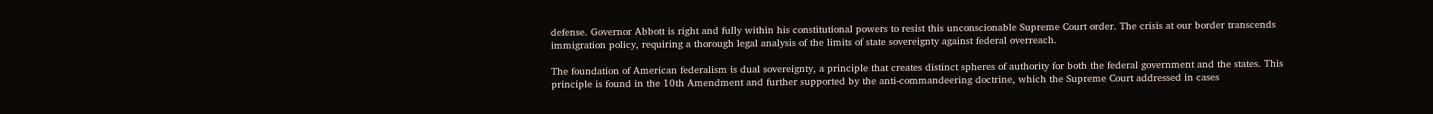defense. Governor Abbott is right and fully within his constitutional powers to resist this unconscionable Supreme Court order. The crisis at our border transcends immigration policy, requiring a thorough legal analysis of the limits of state sovereignty against federal overreach.

The foundation of American federalism is dual sovereignty, a principle that creates distinct spheres of authority for both the federal government and the states. This principle is found in the 10th Amendment and further supported by the anti-commandeering doctrine, which the Supreme Court addressed in cases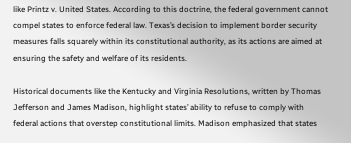like Printz v. United States. According to this doctrine, the federal government cannot compel states to enforce federal law. Texas’s decision to implement border security measures falls squarely within its constitutional authority, as its actions are aimed at ensuring the safety and welfare of its residents.

Historical documents like the Kentucky and Virginia Resolutions, written by Thomas Jefferson and James Madison, highlight states’ ability to refuse to comply with federal actions that overstep constitutional limits. Madison emphasized that states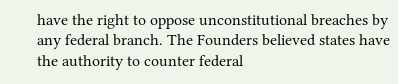have the right to oppose unconstitutional breaches by any federal branch. The Founders believed states have the authority to counter federal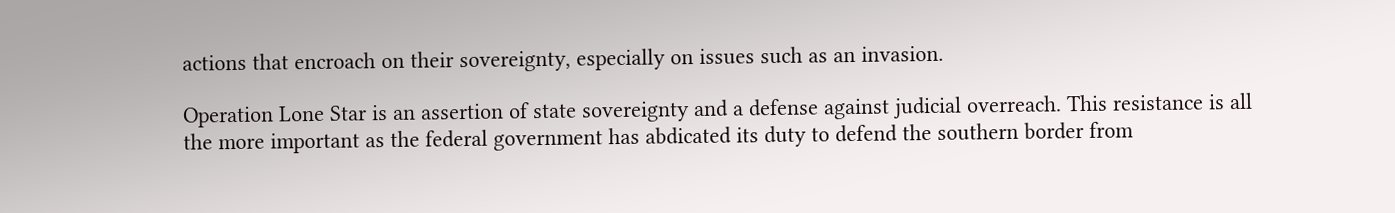actions that encroach on their sovereignty, especially on issues such as an invasion.

Operation Lone Star is an assertion of state sovereignty and a defense against judicial overreach. This resistance is all the more important as the federal government has abdicated its duty to defend the southern border from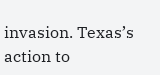invasion. Texas’s action to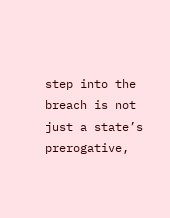step into the breach is not just a state’s prerogative,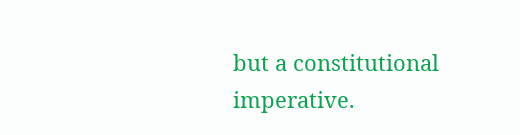but a constitutional imperative.